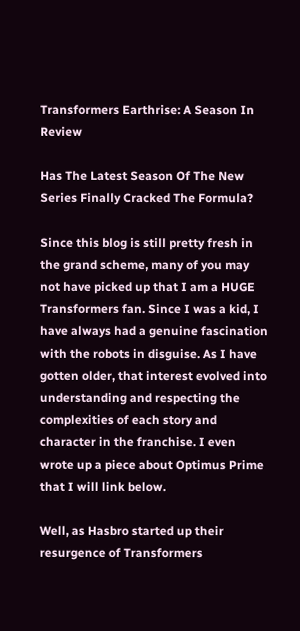Transformers Earthrise: A Season In Review

Has The Latest Season Of The New Series Finally Cracked The Formula?

Since this blog is still pretty fresh in the grand scheme, many of you may not have picked up that I am a HUGE Transformers fan. Since I was a kid, I have always had a genuine fascination with the robots in disguise. As I have gotten older, that interest evolved into understanding and respecting the complexities of each story and character in the franchise. I even wrote up a piece about Optimus Prime that I will link below.

Well, as Hasbro started up their resurgence of Transformers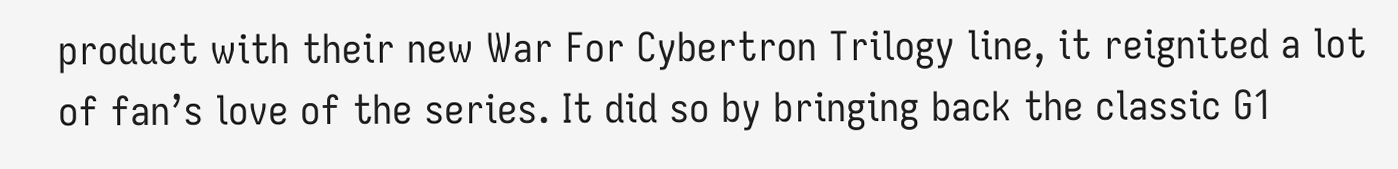product with their new War For Cybertron Trilogy line, it reignited a lot of fan’s love of the series. It did so by bringing back the classic G1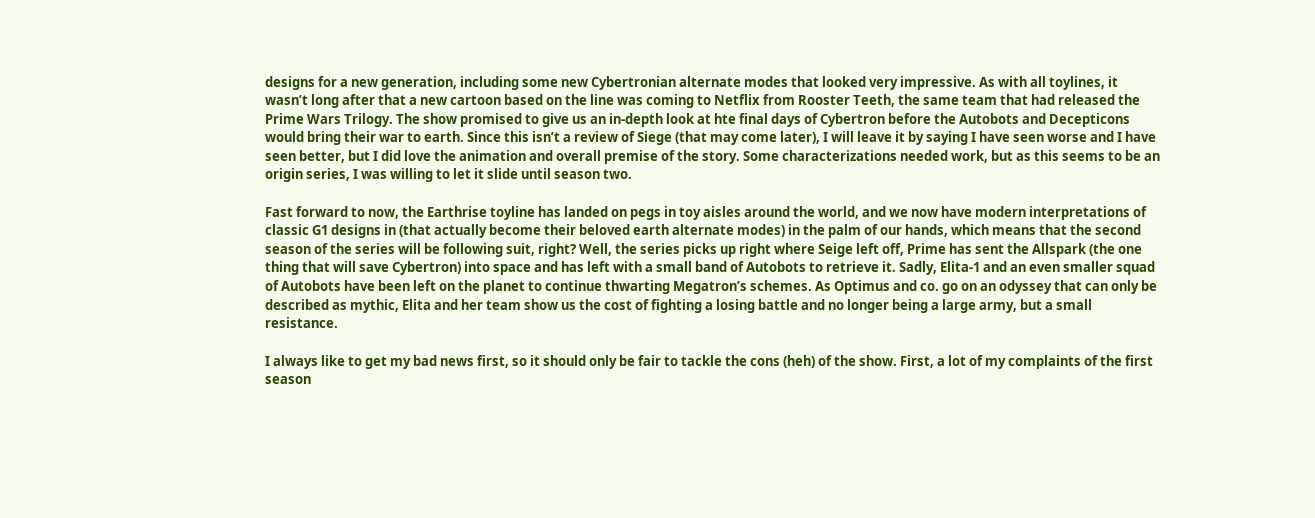designs for a new generation, including some new Cybertronian alternate modes that looked very impressive. As with all toylines, it wasn’t long after that a new cartoon based on the line was coming to Netflix from Rooster Teeth, the same team that had released the Prime Wars Trilogy. The show promised to give us an in-depth look at hte final days of Cybertron before the Autobots and Decepticons would bring their war to earth. Since this isn’t a review of Siege (that may come later), I will leave it by saying I have seen worse and I have seen better, but I did love the animation and overall premise of the story. Some characterizations needed work, but as this seems to be an origin series, I was willing to let it slide until season two.

Fast forward to now, the Earthrise toyline has landed on pegs in toy aisles around the world, and we now have modern interpretations of classic G1 designs in (that actually become their beloved earth alternate modes) in the palm of our hands, which means that the second season of the series will be following suit, right? Well, the series picks up right where Seige left off, Prime has sent the Allspark (the one thing that will save Cybertron) into space and has left with a small band of Autobots to retrieve it. Sadly, Elita-1 and an even smaller squad of Autobots have been left on the planet to continue thwarting Megatron’s schemes. As Optimus and co. go on an odyssey that can only be described as mythic, Elita and her team show us the cost of fighting a losing battle and no longer being a large army, but a small resistance.

I always like to get my bad news first, so it should only be fair to tackle the cons (heh) of the show. First, a lot of my complaints of the first season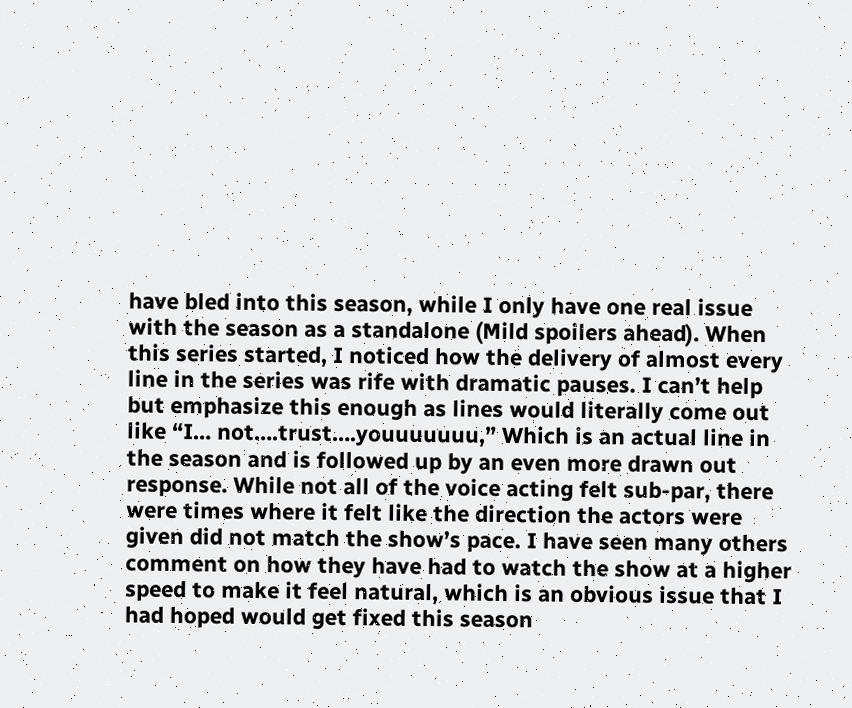have bled into this season, while I only have one real issue with the season as a standalone (Mild spoilers ahead). When this series started, I noticed how the delivery of almost every line in the series was rife with dramatic pauses. I can’t help but emphasize this enough as lines would literally come out like “I… not….trust….youuuuuuu,” Which is an actual line in the season and is followed up by an even more drawn out response. While not all of the voice acting felt sub-par, there were times where it felt like the direction the actors were given did not match the show’s pace. I have seen many others comment on how they have had to watch the show at a higher speed to make it feel natural, which is an obvious issue that I had hoped would get fixed this season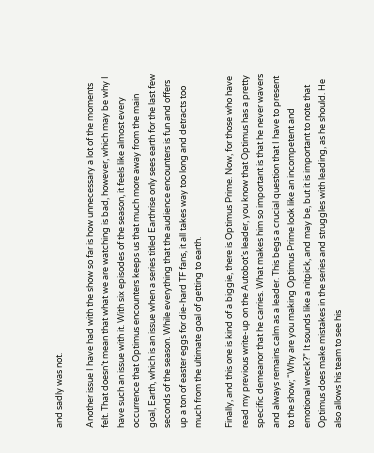and sadly was not.

Another issue I have had with the show so far is how unnecessary a lot of the moments felt. That doesn’t mean that what we are watching is bad, however, which may be why I have such an issue with it. With six episodes of the season, it feels like almost every occurrence that Optimus encounters keeps us that much more away from the main goal, Earth, which is an issue when a series titled Earthrise only sees earth for the last few seconds of the season. While everything that the audience encounters is fun and offers up a ton of easter eggs for die-hard TF fans, it all takes way too long and detracts too much from the ultimate goal of getting to earth.

Finally, and this one is kind of a biggie, there is Optimus Prime. Now, for those who have read my previous write-up on the Autobot’s leader, you know that Optimus has a pretty specific demeanor that he carries. What makes him so important is that he never wavers and always remains calm as a leader. This begs a crucial question that I have to present to the show; “Why are you making Optimus Prime look like an incompetent and emotional wreck?” It sounds like a nitpick, and may be, but it is important to note that Optimus does make mistakes in the series and struggles with leading, as he should. He also allows his team to see his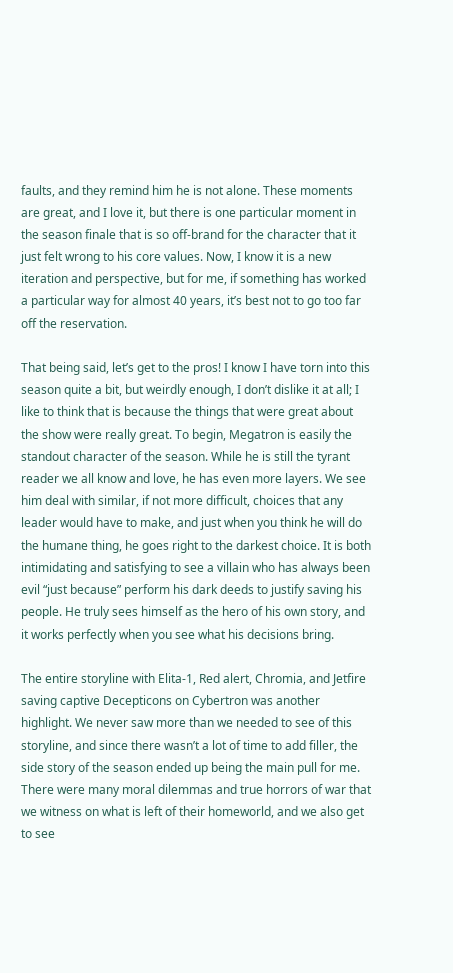faults, and they remind him he is not alone. These moments are great, and I love it, but there is one particular moment in the season finale that is so off-brand for the character that it just felt wrong to his core values. Now, I know it is a new iteration and perspective, but for me, if something has worked a particular way for almost 40 years, it’s best not to go too far off the reservation.

That being said, let’s get to the pros! I know I have torn into this season quite a bit, but weirdly enough, I don’t dislike it at all; I like to think that is because the things that were great about the show were really great. To begin, Megatron is easily the standout character of the season. While he is still the tyrant reader we all know and love, he has even more layers. We see him deal with similar, if not more difficult, choices that any leader would have to make, and just when you think he will do the humane thing, he goes right to the darkest choice. It is both intimidating and satisfying to see a villain who has always been evil “just because” perform his dark deeds to justify saving his people. He truly sees himself as the hero of his own story, and it works perfectly when you see what his decisions bring.

The entire storyline with Elita-1, Red alert, Chromia, and Jetfire saving captive Decepticons on Cybertron was another highlight. We never saw more than we needed to see of this storyline, and since there wasn’t a lot of time to add filler, the side story of the season ended up being the main pull for me. There were many moral dilemmas and true horrors of war that we witness on what is left of their homeworld, and we also get to see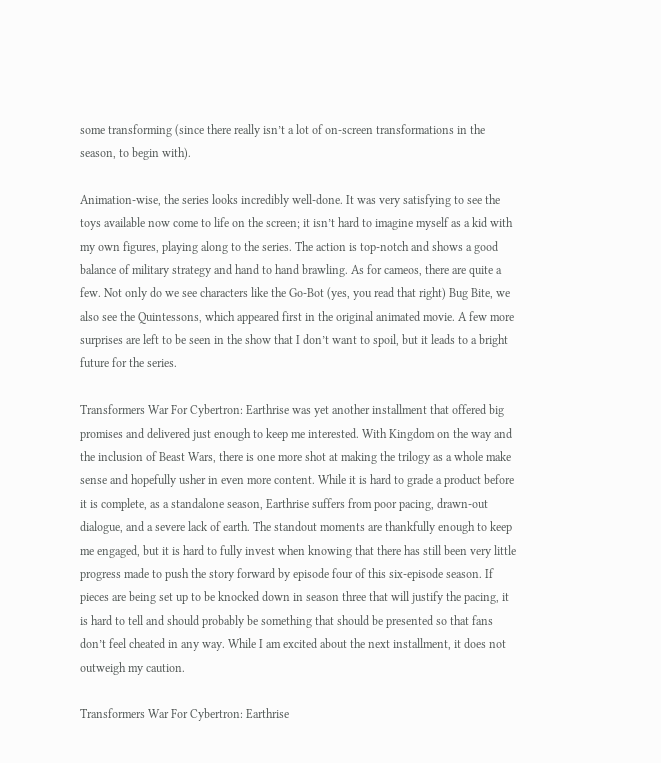some transforming (since there really isn’t a lot of on-screen transformations in the season, to begin with).

Animation-wise, the series looks incredibly well-done. It was very satisfying to see the toys available now come to life on the screen; it isn’t hard to imagine myself as a kid with my own figures, playing along to the series. The action is top-notch and shows a good balance of military strategy and hand to hand brawling. As for cameos, there are quite a few. Not only do we see characters like the Go-Bot (yes, you read that right) Bug Bite, we also see the Quintessons, which appeared first in the original animated movie. A few more surprises are left to be seen in the show that I don’t want to spoil, but it leads to a bright future for the series.

Transformers War For Cybertron: Earthrise was yet another installment that offered big promises and delivered just enough to keep me interested. With Kingdom on the way and the inclusion of Beast Wars, there is one more shot at making the trilogy as a whole make sense and hopefully usher in even more content. While it is hard to grade a product before it is complete, as a standalone season, Earthrise suffers from poor pacing, drawn-out dialogue, and a severe lack of earth. The standout moments are thankfully enough to keep me engaged, but it is hard to fully invest when knowing that there has still been very little progress made to push the story forward by episode four of this six-episode season. If pieces are being set up to be knocked down in season three that will justify the pacing, it is hard to tell and should probably be something that should be presented so that fans don’t feel cheated in any way. While I am excited about the next installment, it does not outweigh my caution.

Transformers War For Cybertron: Earthrise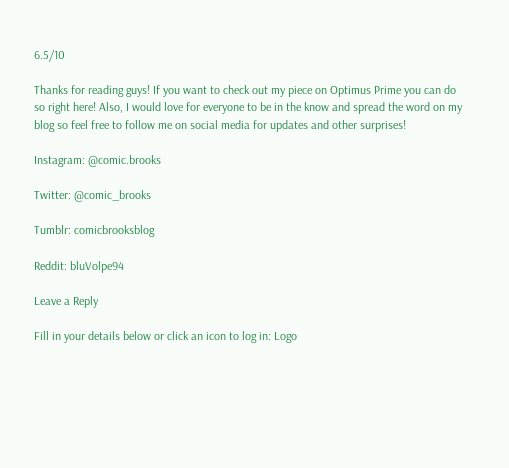6.5/10

Thanks for reading guys! If you want to check out my piece on Optimus Prime you can do so right here! Also, I would love for everyone to be in the know and spread the word on my blog so feel free to follow me on social media for updates and other surprises!

Instagram: @comic.brooks

Twitter: @comic_brooks

Tumblr: comicbrooksblog

Reddit: bluVolpe94

Leave a Reply

Fill in your details below or click an icon to log in: Logo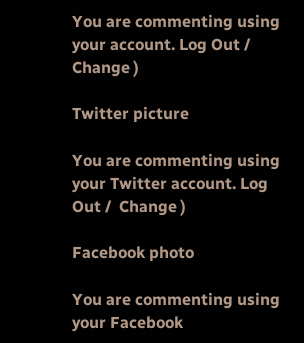You are commenting using your account. Log Out /  Change )

Twitter picture

You are commenting using your Twitter account. Log Out /  Change )

Facebook photo

You are commenting using your Facebook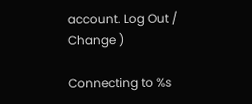account. Log Out /  Change )

Connecting to %s